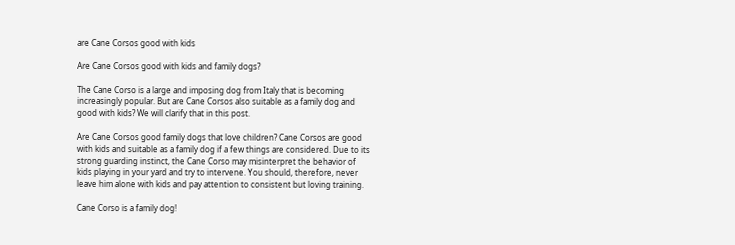are Cane Corsos good with kids

Are Cane Corsos good with kids and family dogs?

The Cane Corso is a large and imposing dog from Italy that is becoming increasingly popular. But are Cane Corsos also suitable as a family dog and good with kids? We will clarify that in this post.

Are Cane Corsos good family dogs that love children? Cane Corsos are good with kids and suitable as a family dog if a few things are considered. Due to its strong guarding instinct, the Cane Corso may misinterpret the behavior of kids playing in your yard and try to intervene. You should, therefore, never leave him alone with kids and pay attention to consistent but loving training.

Cane Corso is a family dog!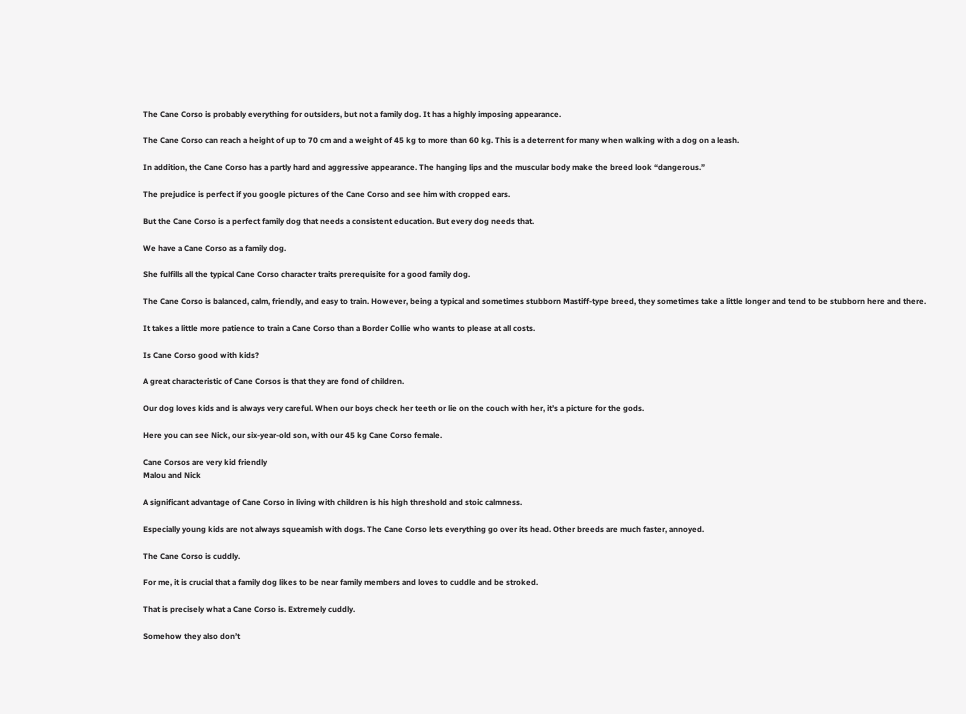The Cane Corso is probably everything for outsiders, but not a family dog. It has a highly imposing appearance.

The Cane Corso can reach a height of up to 70 cm and a weight of 45 kg to more than 60 kg. This is a deterrent for many when walking with a dog on a leash.

In addition, the Cane Corso has a partly hard and aggressive appearance. The hanging lips and the muscular body make the breed look “dangerous.”

The prejudice is perfect if you google pictures of the Cane Corso and see him with cropped ears.

But the Cane Corso is a perfect family dog that needs a consistent education. But every dog needs that.

We have a Cane Corso as a family dog.

She fulfills all the typical Cane Corso character traits prerequisite for a good family dog.

The Cane Corso is balanced, calm, friendly, and easy to train. However, being a typical and sometimes stubborn Mastiff-type breed, they sometimes take a little longer and tend to be stubborn here and there.

It takes a little more patience to train a Cane Corso than a Border Collie who wants to please at all costs.

Is Cane Corso good with kids?

A great characteristic of Cane Corsos is that they are fond of children.

Our dog loves kids and is always very careful. When our boys check her teeth or lie on the couch with her, it’s a picture for the gods.

Here you can see Nick, our six-year-old son, with our 45 kg Cane Corso female.

Cane Corsos are very kid friendly
Malou and Nick

A significant advantage of Cane Corso in living with children is his high threshold and stoic calmness.

Especially young kids are not always squeamish with dogs. The Cane Corso lets everything go over its head. Other breeds are much faster, annoyed.

The Cane Corso is cuddly.

For me, it is crucial that a family dog likes to be near family members and loves to cuddle and be stroked.

That is precisely what a Cane Corso is. Extremely cuddly.

Somehow they also don’t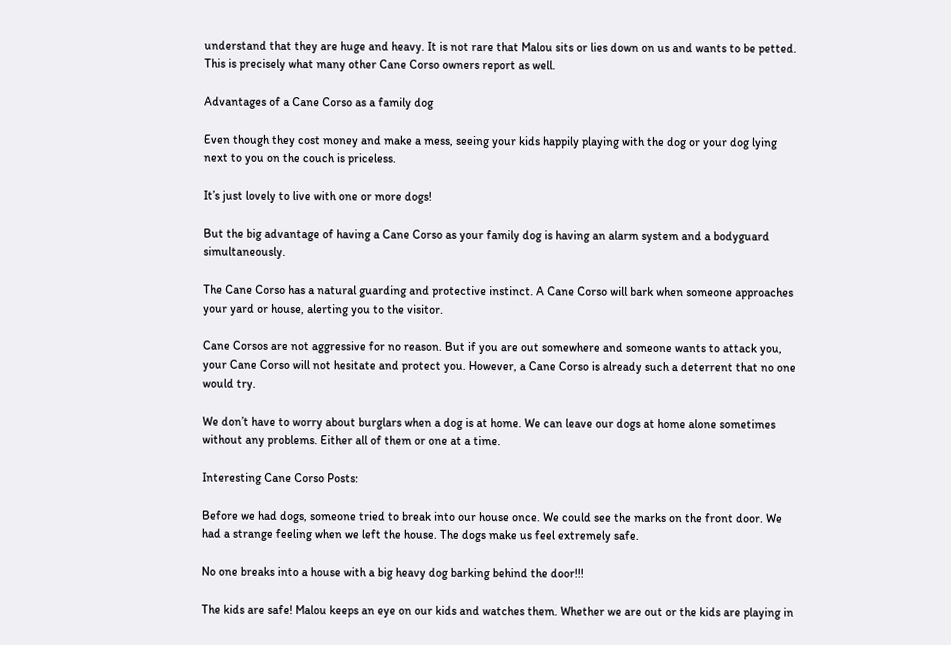understand that they are huge and heavy. It is not rare that Malou sits or lies down on us and wants to be petted. This is precisely what many other Cane Corso owners report as well.

Advantages of a Cane Corso as a family dog

Even though they cost money and make a mess, seeing your kids happily playing with the dog or your dog lying next to you on the couch is priceless.

It’s just lovely to live with one or more dogs!

But the big advantage of having a Cane Corso as your family dog is having an alarm system and a bodyguard simultaneously.

The Cane Corso has a natural guarding and protective instinct. A Cane Corso will bark when someone approaches your yard or house, alerting you to the visitor.

Cane Corsos are not aggressive for no reason. But if you are out somewhere and someone wants to attack you, your Cane Corso will not hesitate and protect you. However, a Cane Corso is already such a deterrent that no one would try.

We don’t have to worry about burglars when a dog is at home. We can leave our dogs at home alone sometimes without any problems. Either all of them or one at a time.

Interesting Cane Corso Posts:

Before we had dogs, someone tried to break into our house once. We could see the marks on the front door. We had a strange feeling when we left the house. The dogs make us feel extremely safe.

No one breaks into a house with a big heavy dog barking behind the door!!!

The kids are safe! Malou keeps an eye on our kids and watches them. Whether we are out or the kids are playing in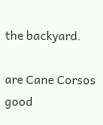the backyard.

are Cane Corsos good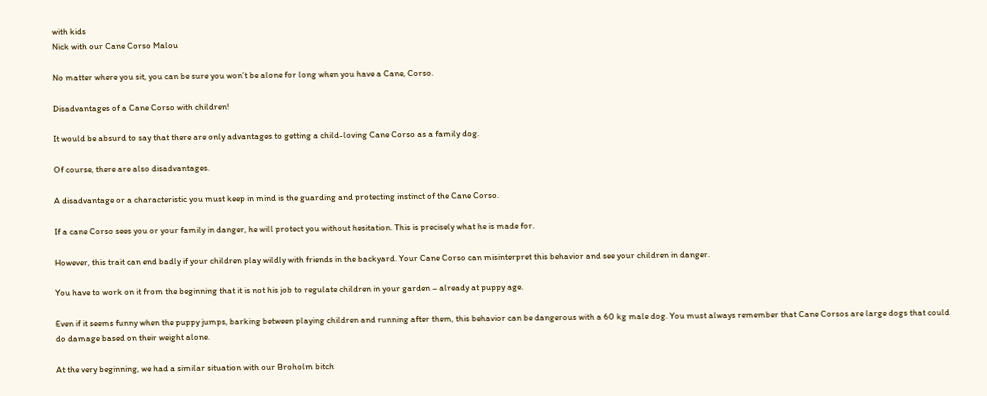with kids
Nick with our Cane Corso Malou

No matter where you sit, you can be sure you won’t be alone for long when you have a Cane, Corso.

Disadvantages of a Cane Corso with children!

It would be absurd to say that there are only advantages to getting a child-loving Cane Corso as a family dog.

Of course, there are also disadvantages.

A disadvantage or a characteristic you must keep in mind is the guarding and protecting instinct of the Cane Corso.

If a cane Corso sees you or your family in danger, he will protect you without hesitation. This is precisely what he is made for.

However, this trait can end badly if your children play wildly with friends in the backyard. Your Cane Corso can misinterpret this behavior and see your children in danger.

You have to work on it from the beginning that it is not his job to regulate children in your garden – already at puppy age.

Even if it seems funny when the puppy jumps, barking between playing children and running after them, this behavior can be dangerous with a 60 kg male dog. You must always remember that Cane Corsos are large dogs that could do damage based on their weight alone.

At the very beginning, we had a similar situation with our Broholm bitch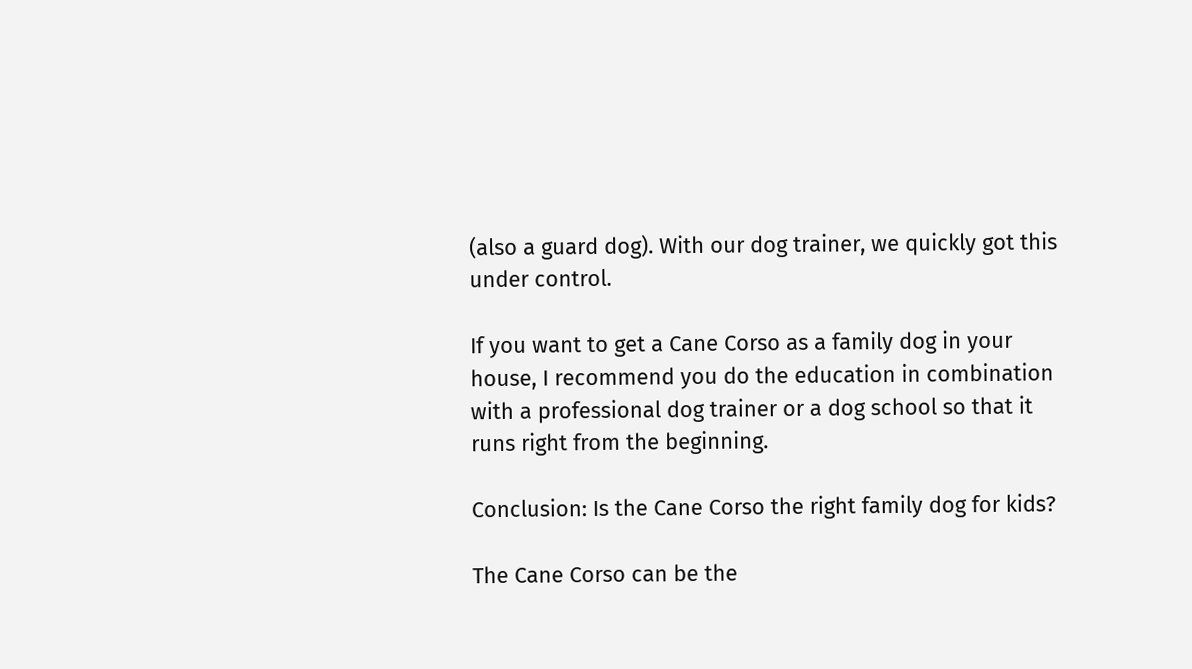(also a guard dog). With our dog trainer, we quickly got this under control.

If you want to get a Cane Corso as a family dog in your house, I recommend you do the education in combination with a professional dog trainer or a dog school so that it runs right from the beginning.

Conclusion: Is the Cane Corso the right family dog for kids?

The Cane Corso can be the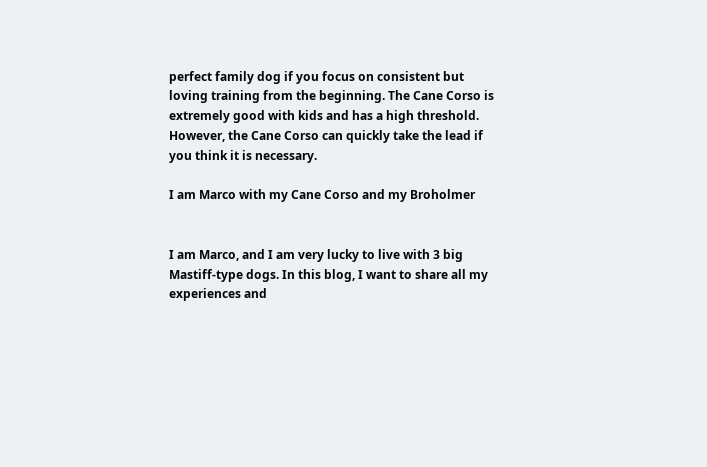perfect family dog if you focus on consistent but loving training from the beginning. The Cane Corso is extremely good with kids and has a high threshold. However, the Cane Corso can quickly take the lead if you think it is necessary.

I am Marco with my Cane Corso and my Broholmer


I am Marco, and I am very lucky to live with 3 big Mastiff-type dogs. In this blog, I want to share all my experiences and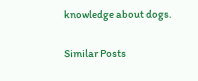knowledge about dogs.

Similar Posts